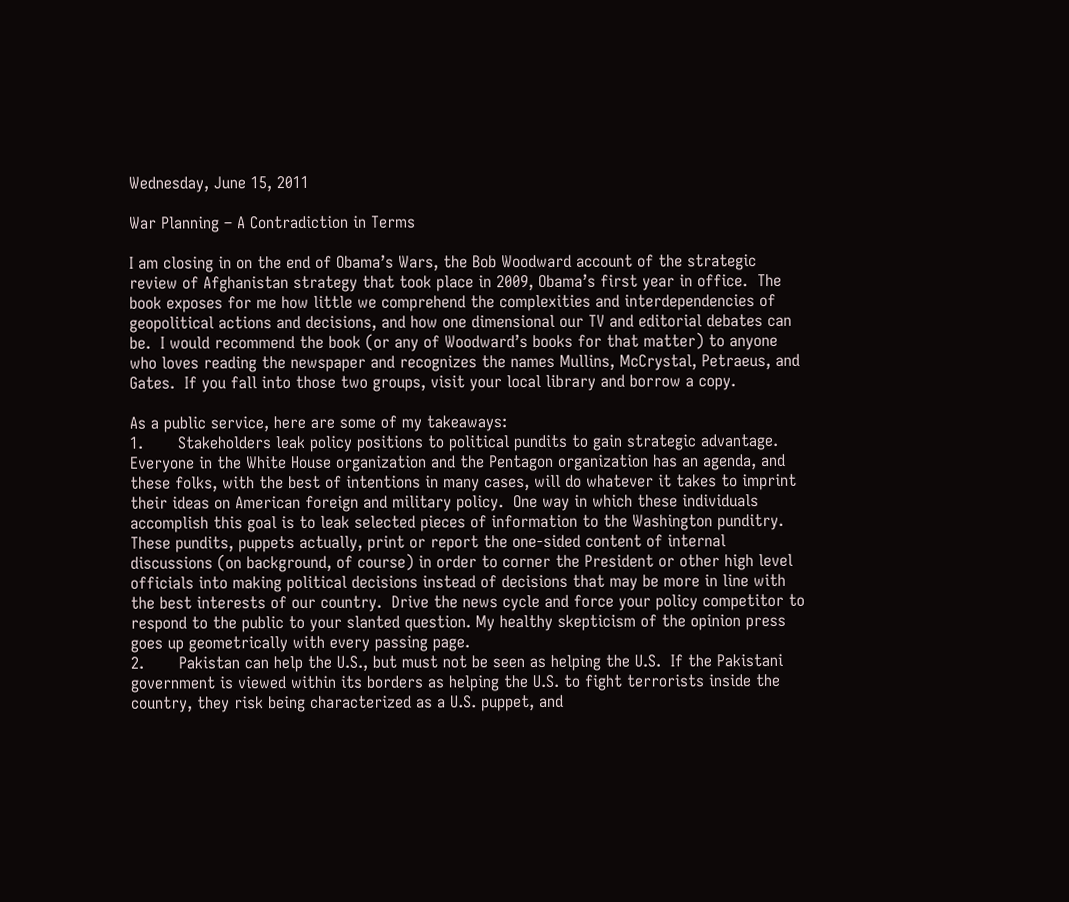Wednesday, June 15, 2011

War Planning – A Contradiction in Terms

I am closing in on the end of Obama’s Wars, the Bob Woodward account of the strategic review of Afghanistan strategy that took place in 2009, Obama’s first year in office.  The book exposes for me how little we comprehend the complexities and interdependencies of geopolitical actions and decisions, and how one dimensional our TV and editorial debates can be.  I would recommend the book (or any of Woodward’s books for that matter) to anyone who loves reading the newspaper and recognizes the names Mullins, McCrystal, Petraeus, and Gates.  If you fall into those two groups, visit your local library and borrow a copy.

As a public service, here are some of my takeaways:
1.       Stakeholders leak policy positions to political pundits to gain strategic advantage.  Everyone in the White House organization and the Pentagon organization has an agenda, and these folks, with the best of intentions in many cases, will do whatever it takes to imprint their ideas on American foreign and military policy.  One way in which these individuals accomplish this goal is to leak selected pieces of information to the Washington punditry.  These pundits, puppets actually, print or report the one-sided content of internal discussions (on background, of course) in order to corner the President or other high level officials into making political decisions instead of decisions that may be more in line with the best interests of our country.  Drive the news cycle and force your policy competitor to respond to the public to your slanted question. My healthy skepticism of the opinion press goes up geometrically with every passing page.
2.       Pakistan can help the U.S., but must not be seen as helping the U.S.  If the Pakistani government is viewed within its borders as helping the U.S. to fight terrorists inside the country, they risk being characterized as a U.S. puppet, and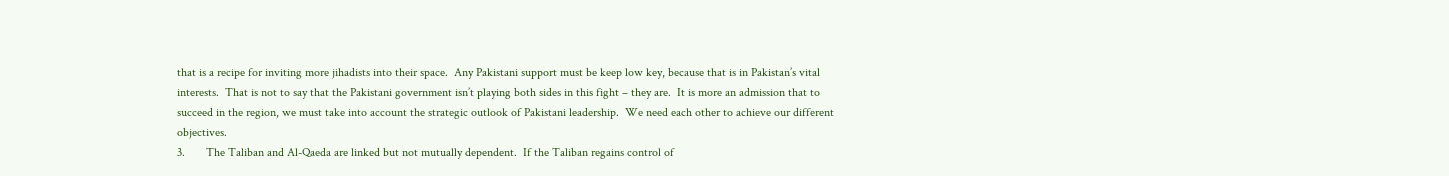that is a recipe for inviting more jihadists into their space.  Any Pakistani support must be keep low key, because that is in Pakistan’s vital interests.  That is not to say that the Pakistani government isn’t playing both sides in this fight – they are.  It is more an admission that to succeed in the region, we must take into account the strategic outlook of Pakistani leadership.  We need each other to achieve our different objectives.
3.       The Taliban and Al-Qaeda are linked but not mutually dependent.  If the Taliban regains control of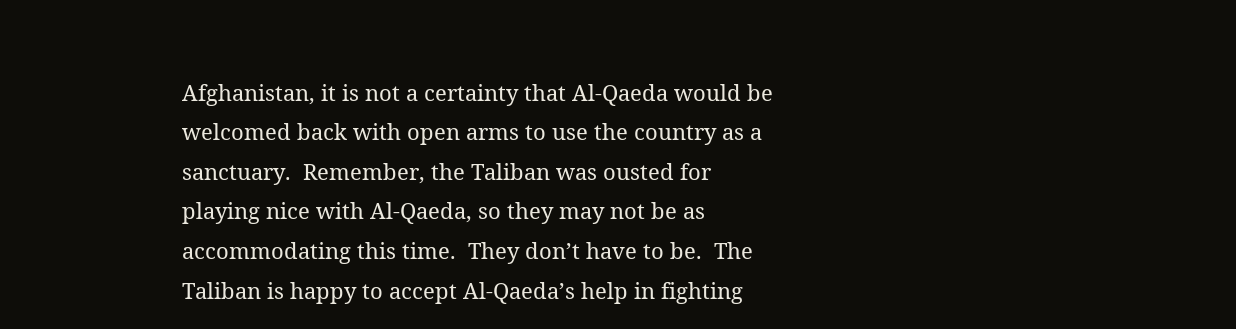Afghanistan, it is not a certainty that Al-Qaeda would be welcomed back with open arms to use the country as a sanctuary.  Remember, the Taliban was ousted for playing nice with Al-Qaeda, so they may not be as accommodating this time.  They don’t have to be.  The Taliban is happy to accept Al-Qaeda’s help in fighting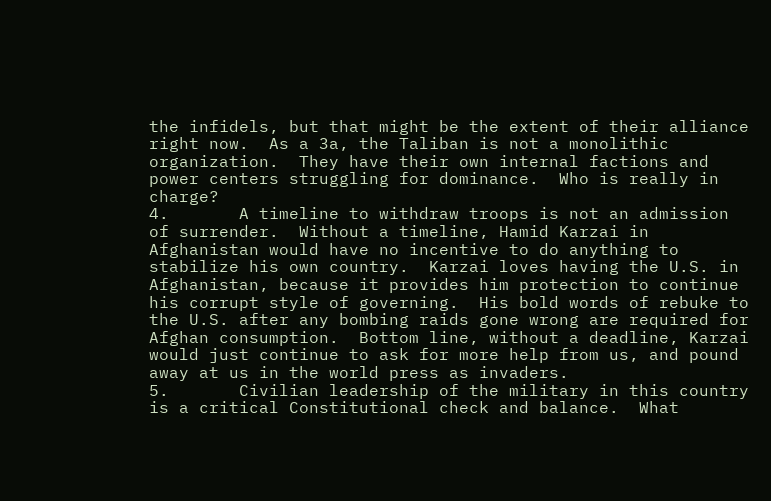the infidels, but that might be the extent of their alliance right now.  As a 3a, the Taliban is not a monolithic organization.  They have their own internal factions and power centers struggling for dominance.  Who is really in charge?
4.       A timeline to withdraw troops is not an admission of surrender.  Without a timeline, Hamid Karzai in Afghanistan would have no incentive to do anything to stabilize his own country.  Karzai loves having the U.S. in Afghanistan, because it provides him protection to continue his corrupt style of governing.  His bold words of rebuke to the U.S. after any bombing raids gone wrong are required for Afghan consumption.  Bottom line, without a deadline, Karzai would just continue to ask for more help from us, and pound away at us in the world press as invaders.
5.       Civilian leadership of the military in this country is a critical Constitutional check and balance.  What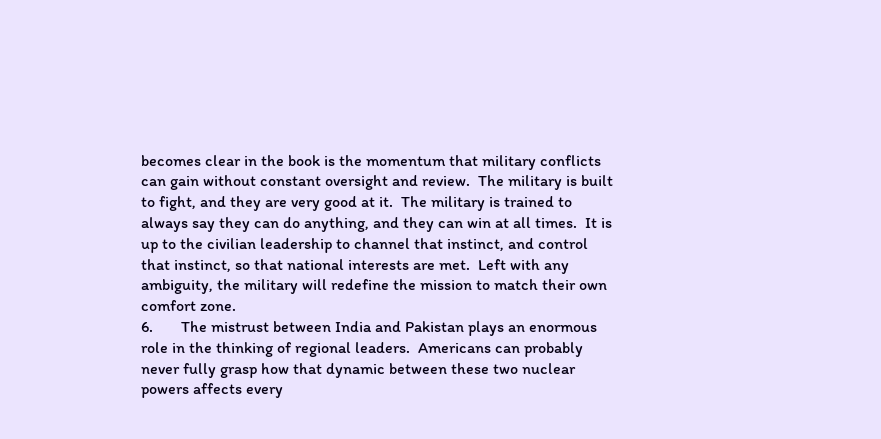becomes clear in the book is the momentum that military conflicts can gain without constant oversight and review.  The military is built to fight, and they are very good at it.  The military is trained to always say they can do anything, and they can win at all times.  It is up to the civilian leadership to channel that instinct, and control that instinct, so that national interests are met.  Left with any ambiguity, the military will redefine the mission to match their own comfort zone.
6.       The mistrust between India and Pakistan plays an enormous role in the thinking of regional leaders.  Americans can probably never fully grasp how that dynamic between these two nuclear powers affects every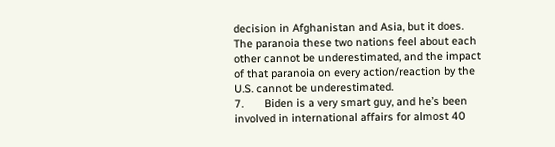decision in Afghanistan and Asia, but it does.  The paranoia these two nations feel about each other cannot be underestimated, and the impact of that paranoia on every action/reaction by the U.S. cannot be underestimated.
7.       Biden is a very smart guy, and he’s been involved in international affairs for almost 40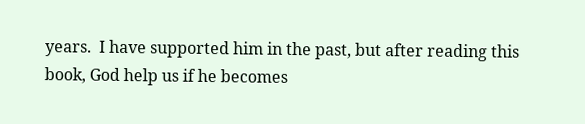years.  I have supported him in the past, but after reading this book, God help us if he becomes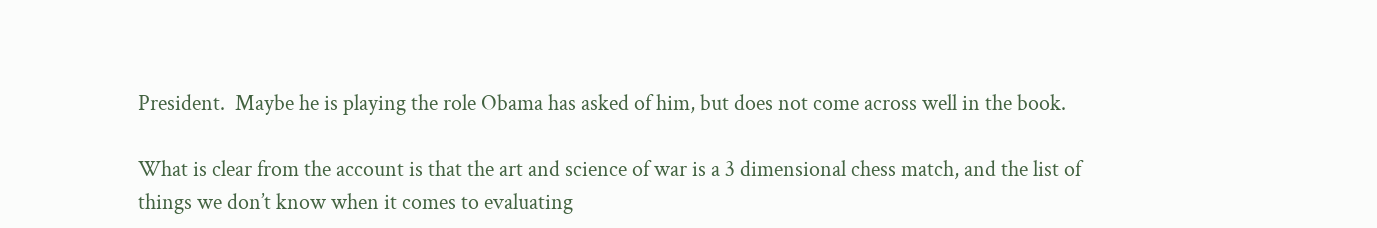President.  Maybe he is playing the role Obama has asked of him, but does not come across well in the book.

What is clear from the account is that the art and science of war is a 3 dimensional chess match, and the list of things we don’t know when it comes to evaluating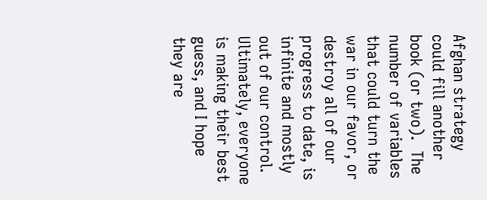Afghan strategy could fill another book (or two).  The number of variables that could turn the war in our favor, or destroy all of our progress to date, is infinite and mostly out of our control.  Ultimately, everyone is making their best guess, and I hope they are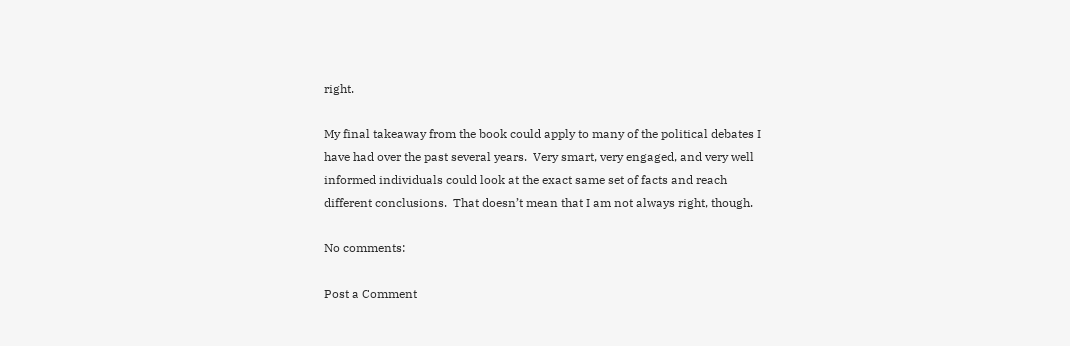right.

My final takeaway from the book could apply to many of the political debates I have had over the past several years.  Very smart, very engaged, and very well informed individuals could look at the exact same set of facts and reach different conclusions.  That doesn’t mean that I am not always right, though.

No comments:

Post a Comment